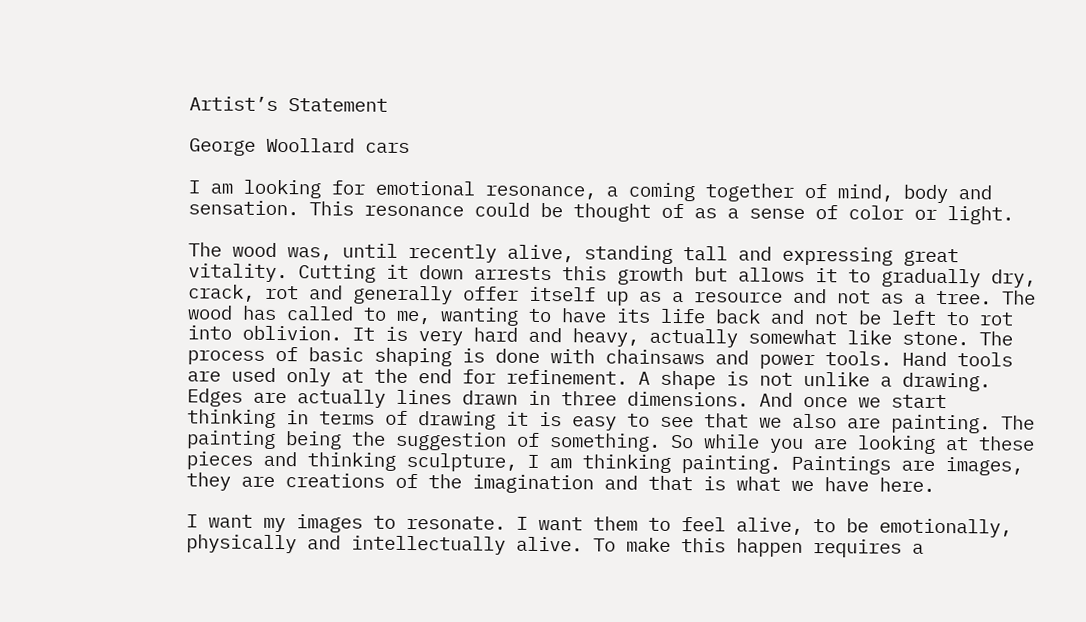Artist’s Statement

George Woollard cars

I am looking for emotional resonance, a coming together of mind, body and sensation. This resonance could be thought of as a sense of color or light.

The wood was, until recently alive, standing tall and expressing great vitality. Cutting it down arrests this growth but allows it to gradually dry, crack, rot and generally offer itself up as a resource and not as a tree. The wood has called to me, wanting to have its life back and not be left to rot into oblivion. It is very hard and heavy, actually somewhat like stone. The process of basic shaping is done with chainsaws and power tools. Hand tools are used only at the end for refinement. A shape is not unlike a drawing. Edges are actually lines drawn in three dimensions. And once we start thinking in terms of drawing it is easy to see that we also are painting. The painting being the suggestion of something. So while you are looking at these pieces and thinking sculpture, I am thinking painting. Paintings are images, they are creations of the imagination and that is what we have here.

I want my images to resonate. I want them to feel alive, to be emotionally, physically and intellectually alive. To make this happen requires a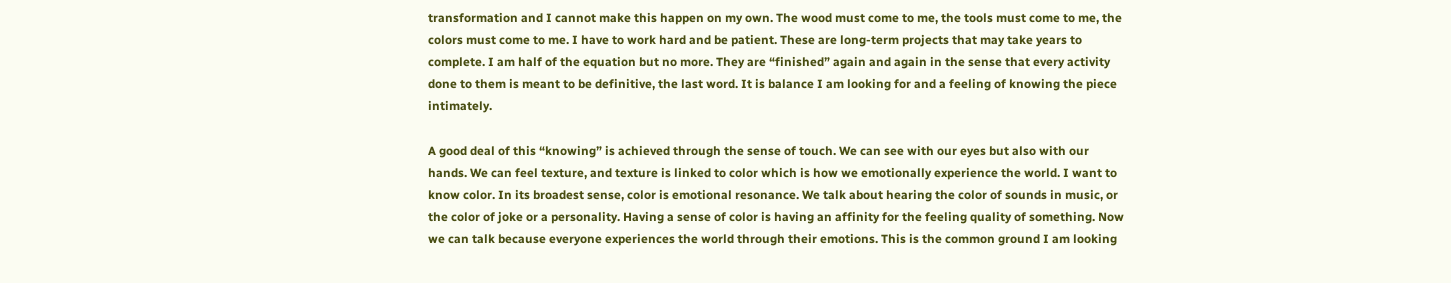transformation and I cannot make this happen on my own. The wood must come to me, the tools must come to me, the colors must come to me. I have to work hard and be patient. These are long-term projects that may take years to complete. I am half of the equation but no more. They are “finished” again and again in the sense that every activity done to them is meant to be definitive, the last word. It is balance I am looking for and a feeling of knowing the piece intimately.

A good deal of this “knowing” is achieved through the sense of touch. We can see with our eyes but also with our hands. We can feel texture, and texture is linked to color which is how we emotionally experience the world. I want to know color. In its broadest sense, color is emotional resonance. We talk about hearing the color of sounds in music, or the color of joke or a personality. Having a sense of color is having an affinity for the feeling quality of something. Now we can talk because everyone experiences the world through their emotions. This is the common ground I am looking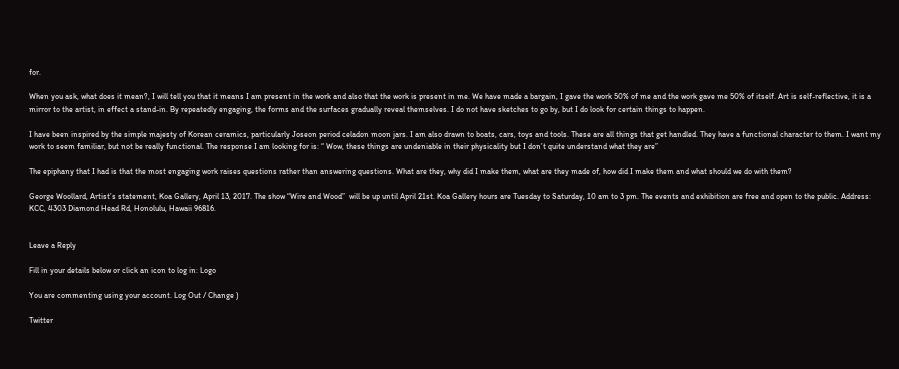for.

When you ask, what does it mean?, I will tell you that it means I am present in the work and also that the work is present in me. We have made a bargain, I gave the work 50% of me and the work gave me 50% of itself. Art is self-reflective, it is a mirror to the artist, in effect a stand-in. By repeatedly engaging, the forms and the surfaces gradually reveal themselves. I do not have sketches to go by, but I do look for certain things to happen.

I have been inspired by the simple majesty of Korean ceramics, particularly Joseon period celadon moon jars. I am also drawn to boats, cars, toys and tools. These are all things that get handled. They have a functional character to them. I want my work to seem familiar, but not be really functional. The response I am looking for is: “ Wow, these things are undeniable in their physicality but I don’t quite understand what they are”

The epiphany that I had is that the most engaging work raises questions rather than answering questions. What are they, why did I make them, what are they made of, how did I make them and what should we do with them?

George Woollard, Artist’s statement, Koa Gallery, April 13, 2017. The show “Wire and Wood”  will be up until April 21st. Koa Gallery hours are Tuesday to Saturday, 10 am to 3 pm. The events and exhibition are free and open to the public. Address: KCC, 4303 Diamond Head Rd, Honolulu, Hawaii 96816.


Leave a Reply

Fill in your details below or click an icon to log in: Logo

You are commenting using your account. Log Out / Change )

Twitter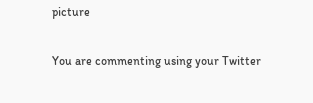picture

You are commenting using your Twitter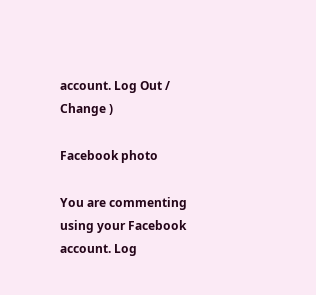account. Log Out / Change )

Facebook photo

You are commenting using your Facebook account. Log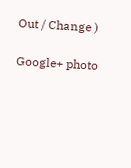Out / Change )

Google+ photo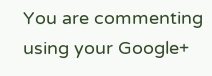You are commenting using your Google+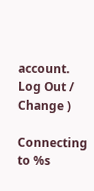account. Log Out / Change )

Connecting to %s